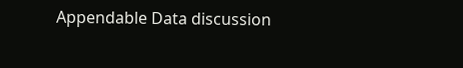Appendable Data discussion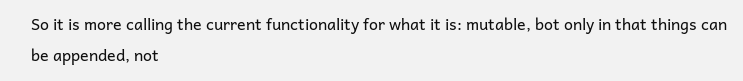So it is more calling the current functionality for what it is: mutable, bot only in that things can be appended, not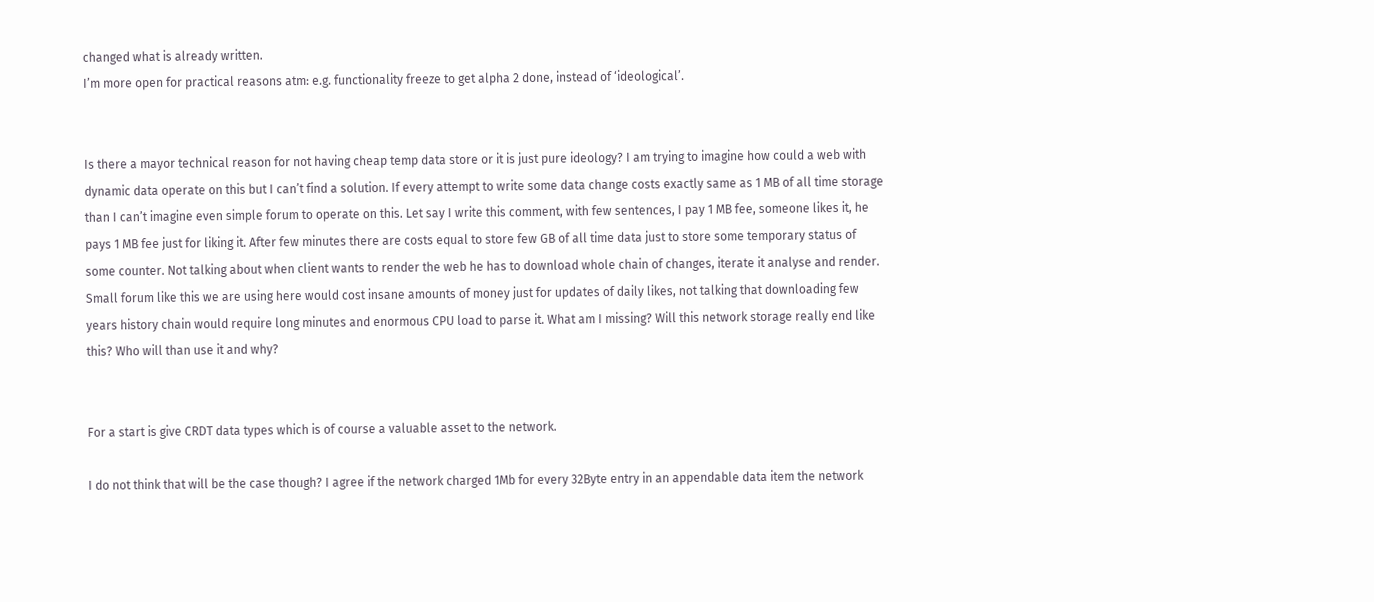changed what is already written.
I’m more open for practical reasons atm: e.g. functionality freeze to get alpha 2 done, instead of ‘ideological’.


Is there a mayor technical reason for not having cheap temp data store or it is just pure ideology? I am trying to imagine how could a web with dynamic data operate on this but I can’t find a solution. If every attempt to write some data change costs exactly same as 1 MB of all time storage than I can’t imagine even simple forum to operate on this. Let say I write this comment, with few sentences, I pay 1 MB fee, someone likes it, he pays 1 MB fee just for liking it. After few minutes there are costs equal to store few GB of all time data just to store some temporary status of some counter. Not talking about when client wants to render the web he has to download whole chain of changes, iterate it analyse and render. Small forum like this we are using here would cost insane amounts of money just for updates of daily likes, not talking that downloading few years history chain would require long minutes and enormous CPU load to parse it. What am I missing? Will this network storage really end like this? Who will than use it and why?


For a start is give CRDT data types which is of course a valuable asset to the network.

I do not think that will be the case though? I agree if the network charged 1Mb for every 32Byte entry in an appendable data item the network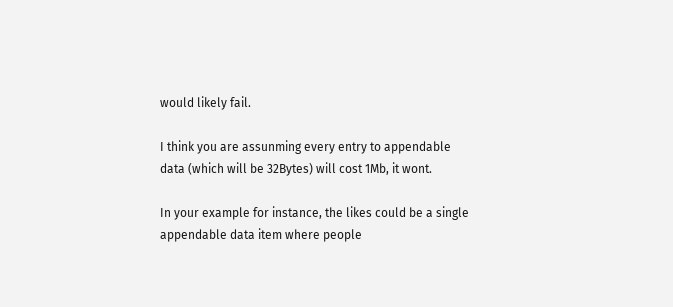would likely fail.

I think you are assunming every entry to appendable data (which will be 32Bytes) will cost 1Mb, it wont.

In your example for instance, the likes could be a single appendable data item where people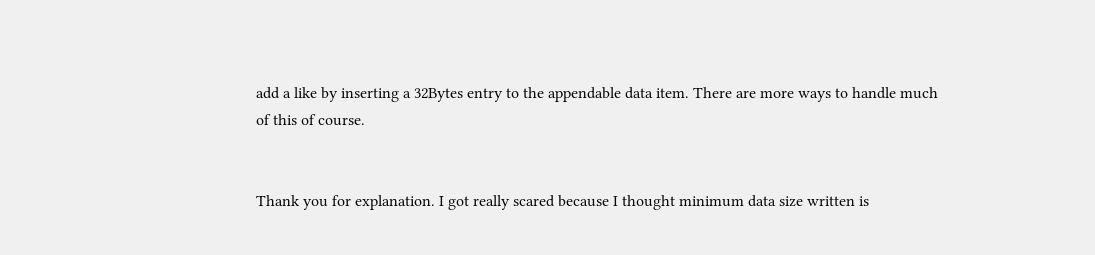add a like by inserting a 32Bytes entry to the appendable data item. There are more ways to handle much of this of course.


Thank you for explanation. I got really scared because I thought minimum data size written is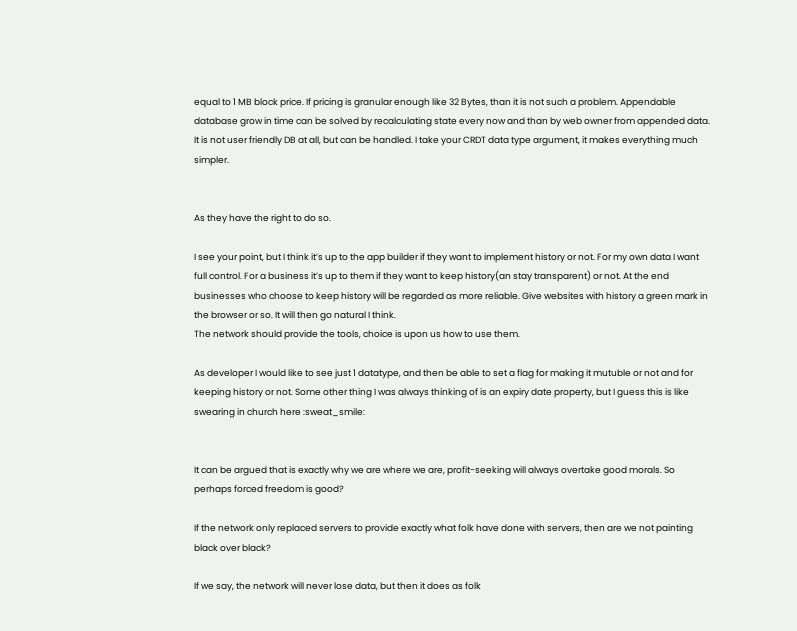equal to 1 MB block price. If pricing is granular enough like 32 Bytes, than it is not such a problem. Appendable database grow in time can be solved by recalculating state every now and than by web owner from appended data. It is not user friendly DB at all, but can be handled. I take your CRDT data type argument, it makes everything much simpler.


As they have the right to do so.

I see your point, but I think it’s up to the app builder if they want to implement history or not. For my own data I want full control. For a business it’s up to them if they want to keep history(an stay transparent) or not. At the end businesses who choose to keep history will be regarded as more reliable. Give websites with history a green mark in the browser or so. It will then go natural I think.
The network should provide the tools, choice is upon us how to use them.

As developer I would like to see just 1 datatype, and then be able to set a flag for making it mutuble or not and for keeping history or not. Some other thing I was always thinking of is an expiry date property, but I guess this is like swearing in church here :sweat_smile:


It can be argued that is exactly why we are where we are, profit-seeking will always overtake good morals. So perhaps forced freedom is good?

If the network only replaced servers to provide exactly what folk have done with servers, then are we not painting black over black?

If we say, the network will never lose data, but then it does as folk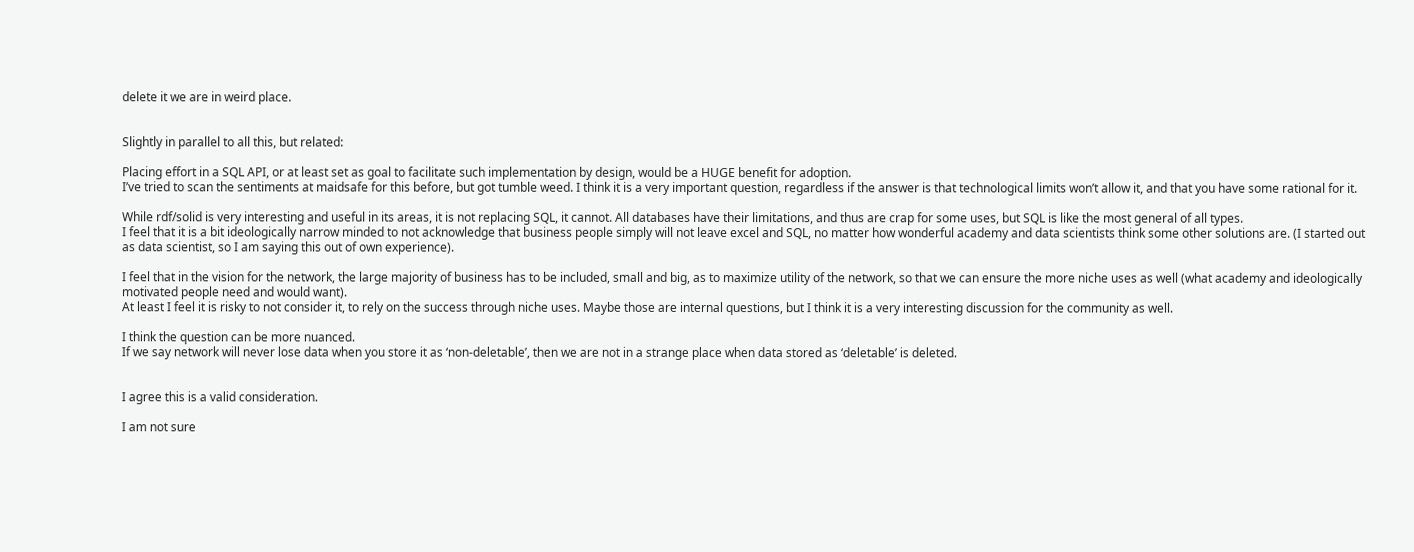delete it we are in weird place.


Slightly in parallel to all this, but related:

Placing effort in a SQL API, or at least set as goal to facilitate such implementation by design, would be a HUGE benefit for adoption.
I’ve tried to scan the sentiments at maidsafe for this before, but got tumble weed. I think it is a very important question, regardless if the answer is that technological limits won’t allow it, and that you have some rational for it.

While rdf/solid is very interesting and useful in its areas, it is not replacing SQL, it cannot. All databases have their limitations, and thus are crap for some uses, but SQL is like the most general of all types.
I feel that it is a bit ideologically narrow minded to not acknowledge that business people simply will not leave excel and SQL, no matter how wonderful academy and data scientists think some other solutions are. (I started out as data scientist, so I am saying this out of own experience).

I feel that in the vision for the network, the large majority of business has to be included, small and big, as to maximize utility of the network, so that we can ensure the more niche uses as well (what academy and ideologically motivated people need and would want).
At least I feel it is risky to not consider it, to rely on the success through niche uses. Maybe those are internal questions, but I think it is a very interesting discussion for the community as well.

I think the question can be more nuanced.
If we say network will never lose data when you store it as ‘non-deletable’, then we are not in a strange place when data stored as ‘deletable’ is deleted.


I agree this is a valid consideration.

I am not sure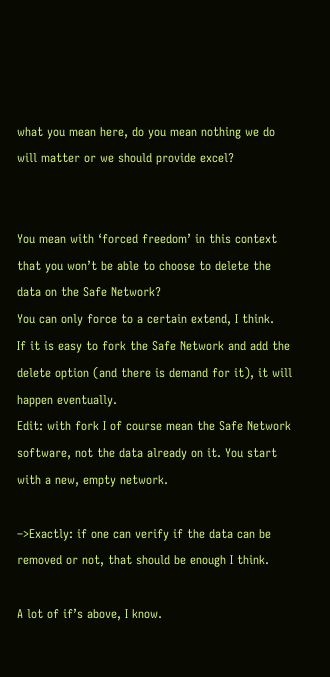what you mean here, do you mean nothing we do will matter or we should provide excel?


You mean with ‘forced freedom’ in this context that you won’t be able to choose to delete the data on the Safe Network?
You can only force to a certain extend, I think.
If it is easy to fork the Safe Network and add the delete option (and there is demand for it), it will happen eventually.
Edit: with fork I of course mean the Safe Network software, not the data already on it. You start with a new, empty network.

–>Exactly: if one can verify if the data can be removed or not, that should be enough I think.

A lot of if’s above, I know.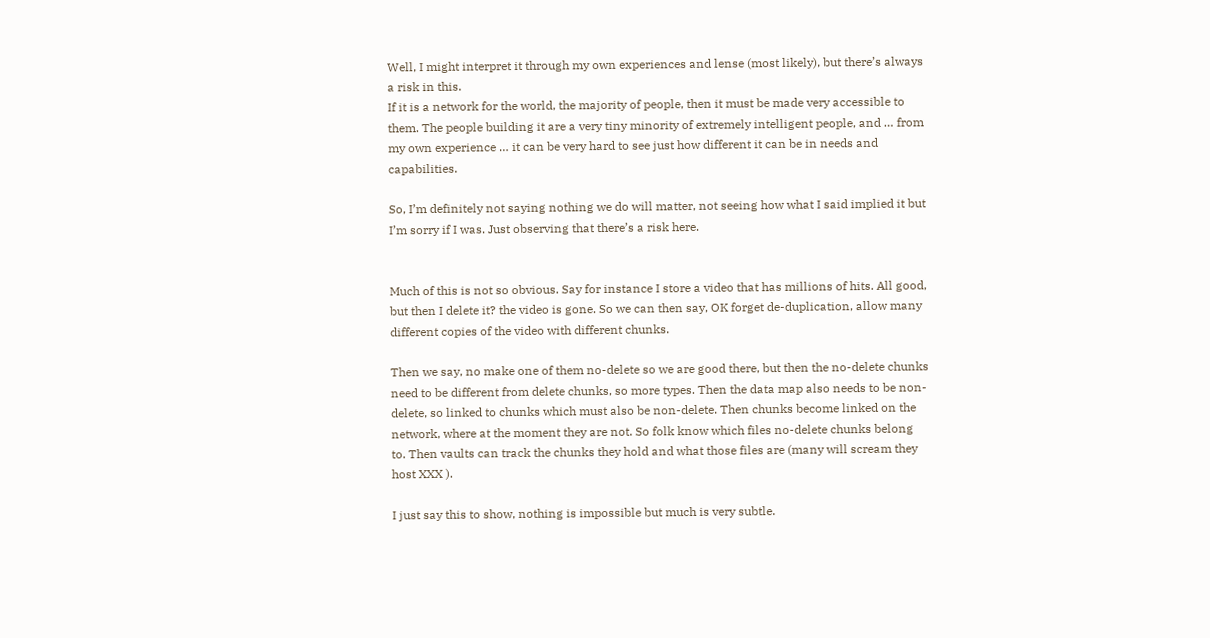Well, I might interpret it through my own experiences and lense (most likely), but there’s always a risk in this.
If it is a network for the world, the majority of people, then it must be made very accessible to them. The people building it are a very tiny minority of extremely intelligent people, and … from my own experience … it can be very hard to see just how different it can be in needs and capabilities.

So, I’m definitely not saying nothing we do will matter, not seeing how what I said implied it but I’m sorry if I was. Just observing that there’s a risk here.


Much of this is not so obvious. Say for instance I store a video that has millions of hits. All good, but then I delete it? the video is gone. So we can then say, OK forget de-duplication, allow many different copies of the video with different chunks.

Then we say, no make one of them no-delete so we are good there, but then the no-delete chunks need to be different from delete chunks, so more types. Then the data map also needs to be non-delete, so linked to chunks which must also be non-delete. Then chunks become linked on the network, where at the moment they are not. So folk know which files no-delete chunks belong to. Then vaults can track the chunks they hold and what those files are (many will scream they host XXX ).

I just say this to show, nothing is impossible but much is very subtle.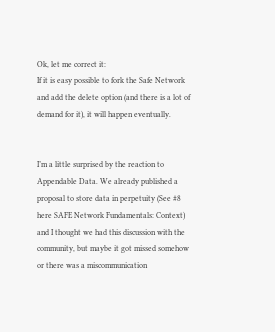Ok, let me correct it:
If it is easy possible to fork the Safe Network and add the delete option (and there is a lot of demand for it), it will happen eventually.


I’m a little surprised by the reaction to Appendable Data. We already published a proposal to store data in perpetuity (See #8 here SAFE Network Fundamentals: Context) and I thought we had this discussion with the community, but maybe it got missed somehow or there was a miscommunication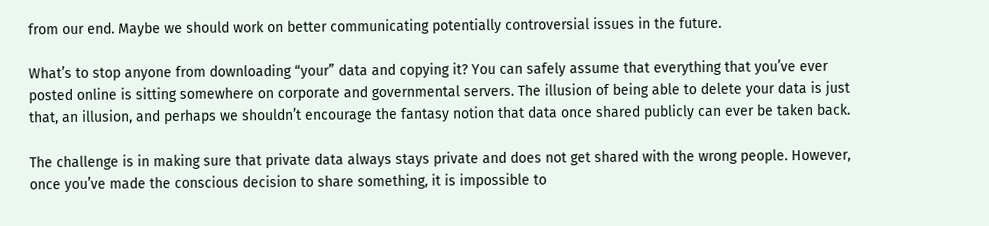from our end. Maybe we should work on better communicating potentially controversial issues in the future.

What’s to stop anyone from downloading “your” data and copying it? You can safely assume that everything that you’ve ever posted online is sitting somewhere on corporate and governmental servers. The illusion of being able to delete your data is just that, an illusion, and perhaps we shouldn’t encourage the fantasy notion that data once shared publicly can ever be taken back.

The challenge is in making sure that private data always stays private and does not get shared with the wrong people. However, once you’ve made the conscious decision to share something, it is impossible to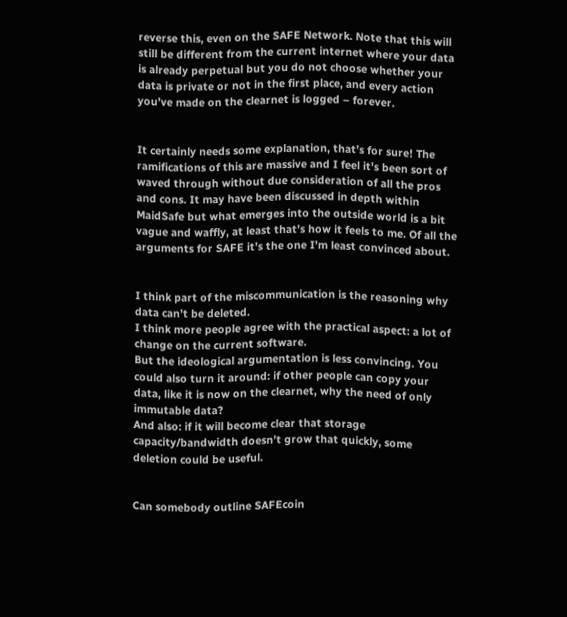reverse this, even on the SAFE Network. Note that this will still be different from the current internet where your data is already perpetual but you do not choose whether your data is private or not in the first place, and every action you’ve made on the clearnet is logged – forever.


It certainly needs some explanation, that’s for sure! The ramifications of this are massive and I feel it’s been sort of waved through without due consideration of all the pros and cons. It may have been discussed in depth within MaidSafe but what emerges into the outside world is a bit vague and waffly, at least that’s how it feels to me. Of all the arguments for SAFE it’s the one I’m least convinced about.


I think part of the miscommunication is the reasoning why data can’t be deleted.
I think more people agree with the practical aspect: a lot of change on the current software.
But the ideological argumentation is less convincing. You could also turn it around: if other people can copy your data, like it is now on the clearnet, why the need of only immutable data?
And also: if it will become clear that storage capacity/bandwidth doesn’t grow that quickly, some deletion could be useful.


Can somebody outline SAFEcoin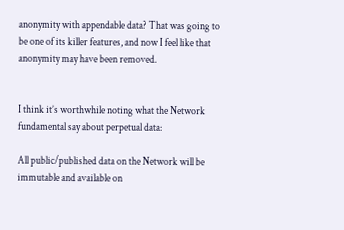anonymity with appendable data? That was going to be one of its killer features, and now I feel like that anonymity may have been removed.


I think it’s worthwhile noting what the Network fundamental say about perpetual data:

All public/published data on the Network will be immutable and available on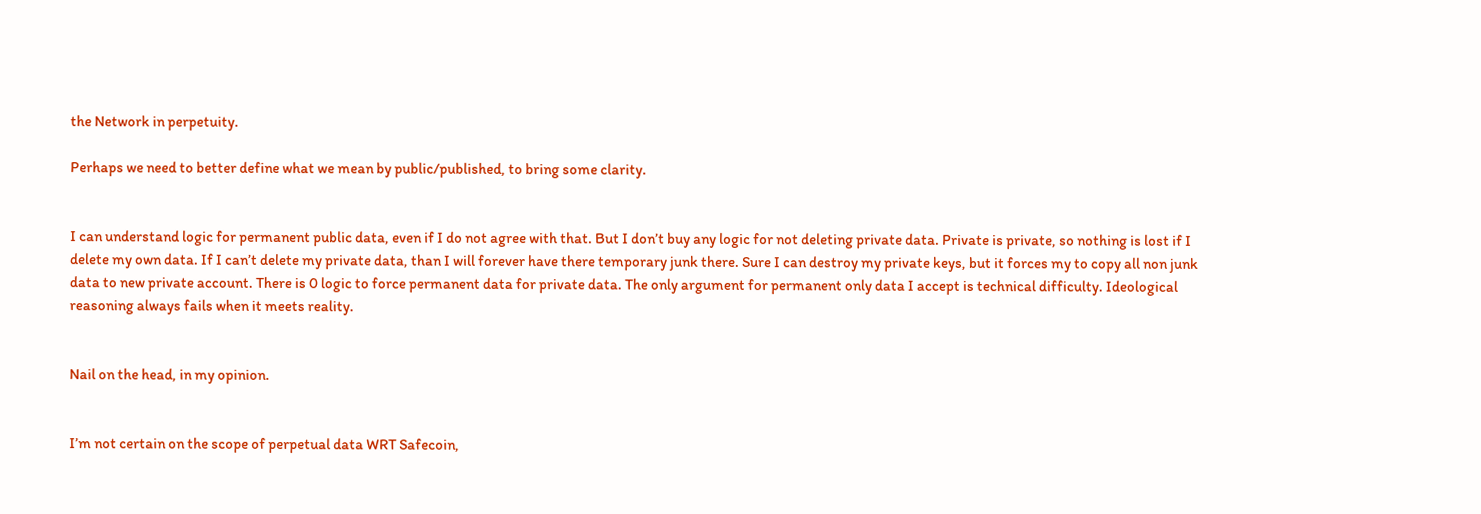the Network in perpetuity.

Perhaps we need to better define what we mean by public/published, to bring some clarity.


I can understand logic for permanent public data, even if I do not agree with that. But I don’t buy any logic for not deleting private data. Private is private, so nothing is lost if I delete my own data. If I can’t delete my private data, than I will forever have there temporary junk there. Sure I can destroy my private keys, but it forces my to copy all non junk data to new private account. There is 0 logic to force permanent data for private data. The only argument for permanent only data I accept is technical difficulty. Ideological reasoning always fails when it meets reality.


Nail on the head, in my opinion.


I’m not certain on the scope of perpetual data WRT Safecoin,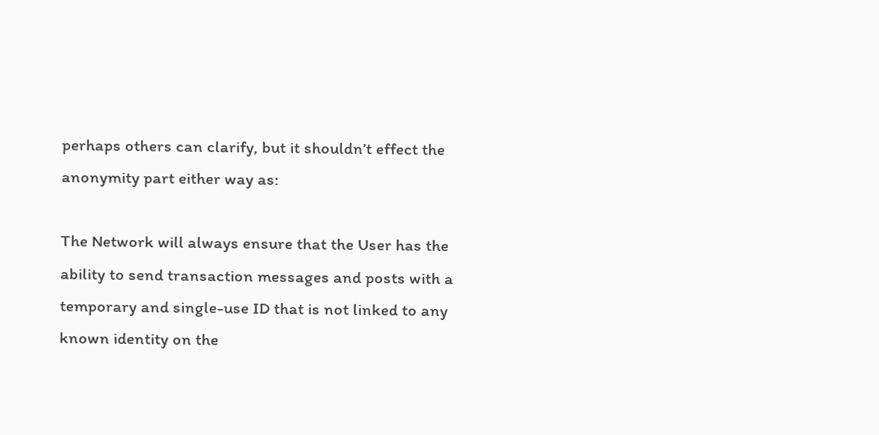perhaps others can clarify, but it shouldn’t effect the anonymity part either way as:

The Network will always ensure that the User has the ability to send transaction messages and posts with a temporary and single-use ID that is not linked to any known identity on the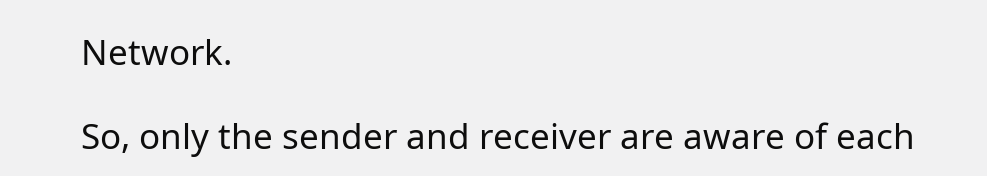Network.

So, only the sender and receiver are aware of each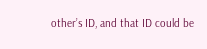other’s ID, and that ID could be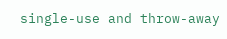single-use and throw-away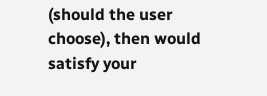(should the user choose), then would satisfy your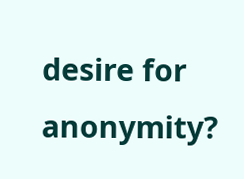desire for anonymity?